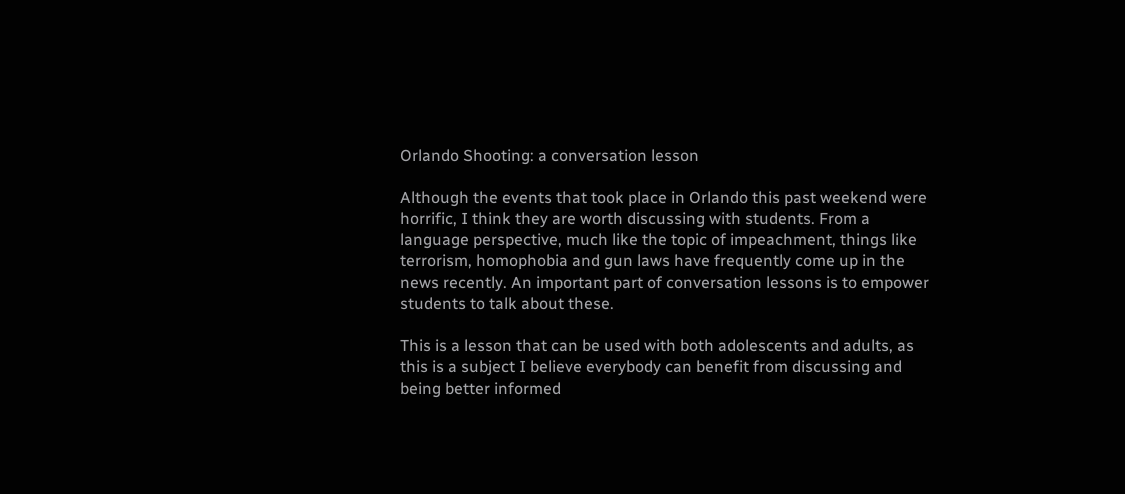Orlando Shooting: a conversation lesson

Although the events that took place in Orlando this past weekend were horrific, I think they are worth discussing with students. From a language perspective, much like the topic of impeachment, things like terrorism, homophobia and gun laws have frequently come up in the news recently. An important part of conversation lessons is to empower students to talk about these.

This is a lesson that can be used with both adolescents and adults, as this is a subject I believe everybody can benefit from discussing and being better informed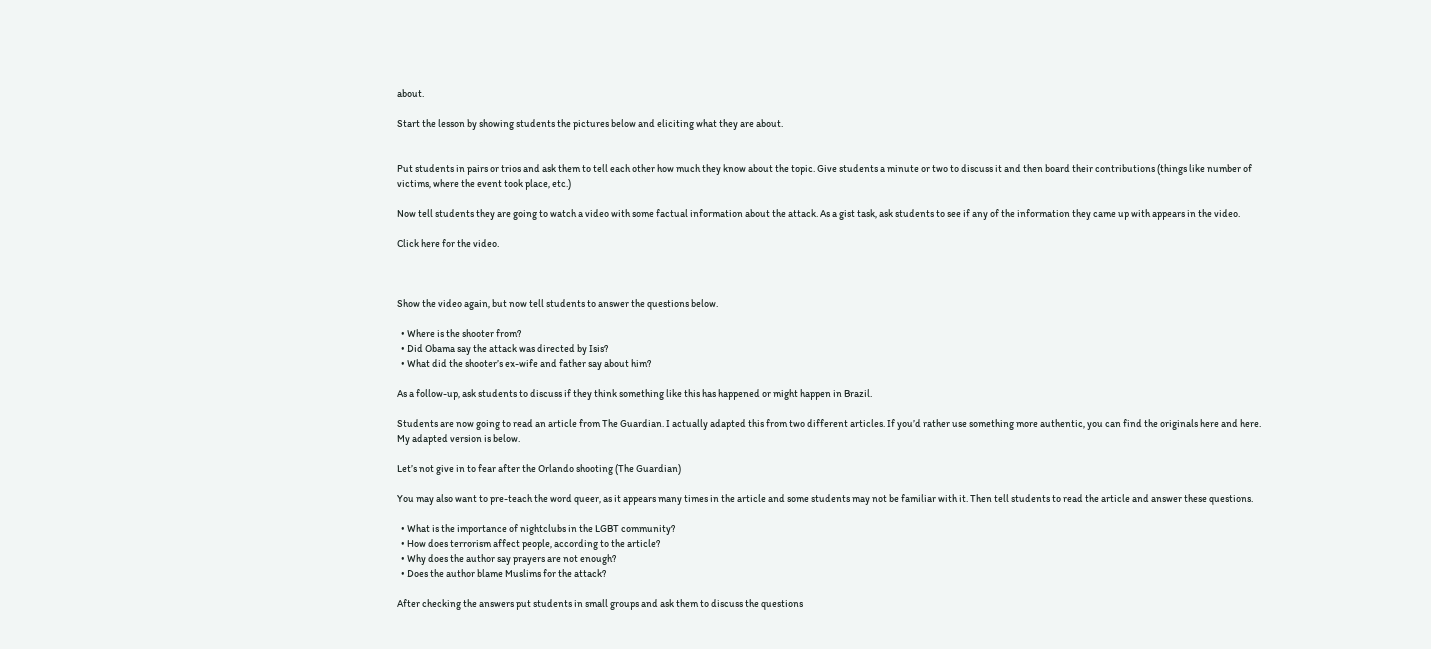about.

Start the lesson by showing students the pictures below and eliciting what they are about.


Put students in pairs or trios and ask them to tell each other how much they know about the topic. Give students a minute or two to discuss it and then board their contributions (things like number of victims, where the event took place, etc.)

Now tell students they are going to watch a video with some factual information about the attack. As a gist task, ask students to see if any of the information they came up with appears in the video.

Click here for the video.



Show the video again, but now tell students to answer the questions below.

  • Where is the shooter from?
  • Did Obama say the attack was directed by Isis?
  • What did the shooter’s ex-wife and father say about him?

As a follow-up, ask students to discuss if they think something like this has happened or might happen in Brazil.

Students are now going to read an article from The Guardian. I actually adapted this from two different articles. If you’d rather use something more authentic, you can find the originals here and here. My adapted version is below.

Let’s not give in to fear after the Orlando shooting (The Guardian)

You may also want to pre-teach the word queer, as it appears many times in the article and some students may not be familiar with it. Then tell students to read the article and answer these questions.

  • What is the importance of nightclubs in the LGBT community?
  • How does terrorism affect people, according to the article?
  • Why does the author say prayers are not enough?
  • Does the author blame Muslims for the attack?

After checking the answers put students in small groups and ask them to discuss the questions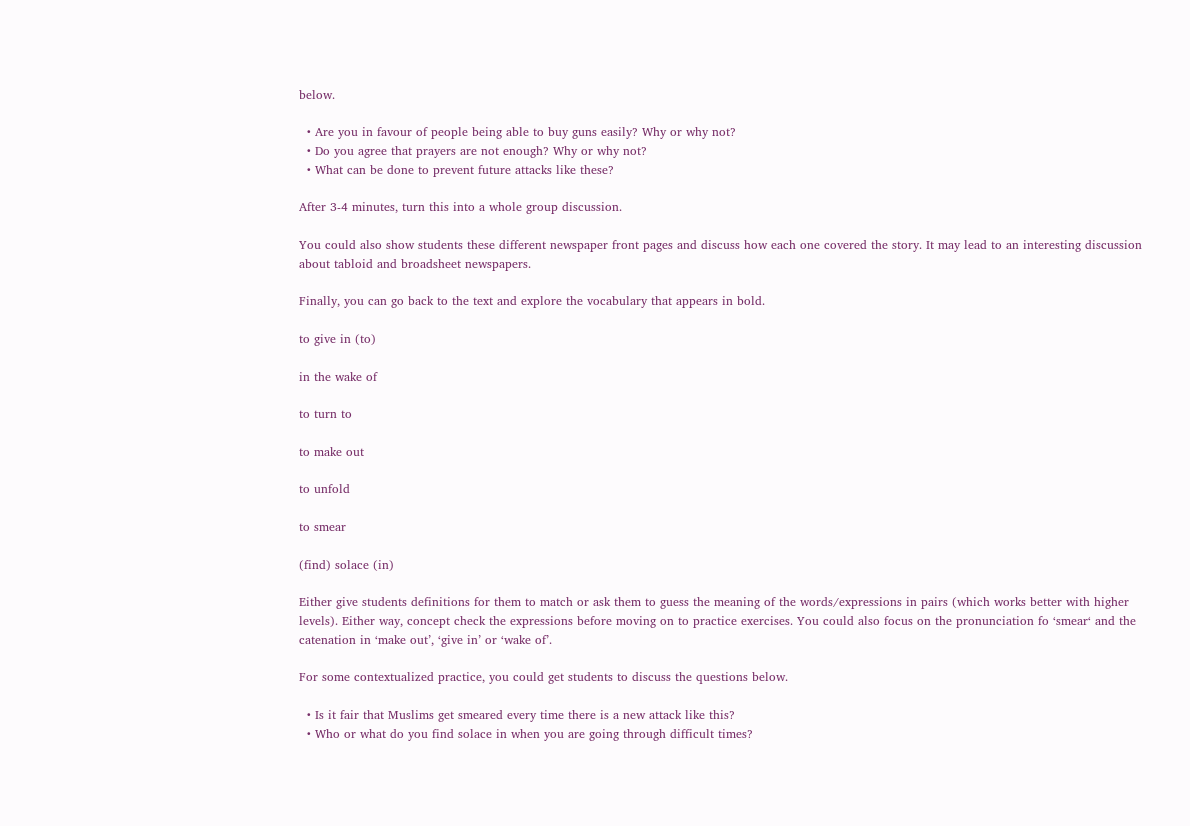below.

  • Are you in favour of people being able to buy guns easily? Why or why not?
  • Do you agree that prayers are not enough? Why or why not?
  • What can be done to prevent future attacks like these?

After 3-4 minutes, turn this into a whole group discussion.

You could also show students these different newspaper front pages and discuss how each one covered the story. It may lead to an interesting discussion about tabloid and broadsheet newspapers.

Finally, you can go back to the text and explore the vocabulary that appears in bold.

to give in (to)

in the wake of

to turn to

to make out

to unfold

to smear

(find) solace (in)

Either give students definitions for them to match or ask them to guess the meaning of the words/expressions in pairs (which works better with higher levels). Either way, concept check the expressions before moving on to practice exercises. You could also focus on the pronunciation fo ‘smear‘ and the catenation in ‘make out’, ‘give in’ or ‘wake of’.

For some contextualized practice, you could get students to discuss the questions below.

  • Is it fair that Muslims get smeared every time there is a new attack like this?
  • Who or what do you find solace in when you are going through difficult times?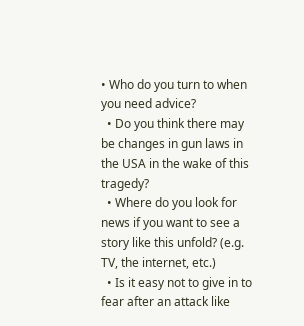• Who do you turn to when you need advice?
  • Do you think there may be changes in gun laws in the USA in the wake of this tragedy?
  • Where do you look for news if you want to see a story like this unfold? (e.g. TV, the internet, etc.)
  • Is it easy not to give in to fear after an attack like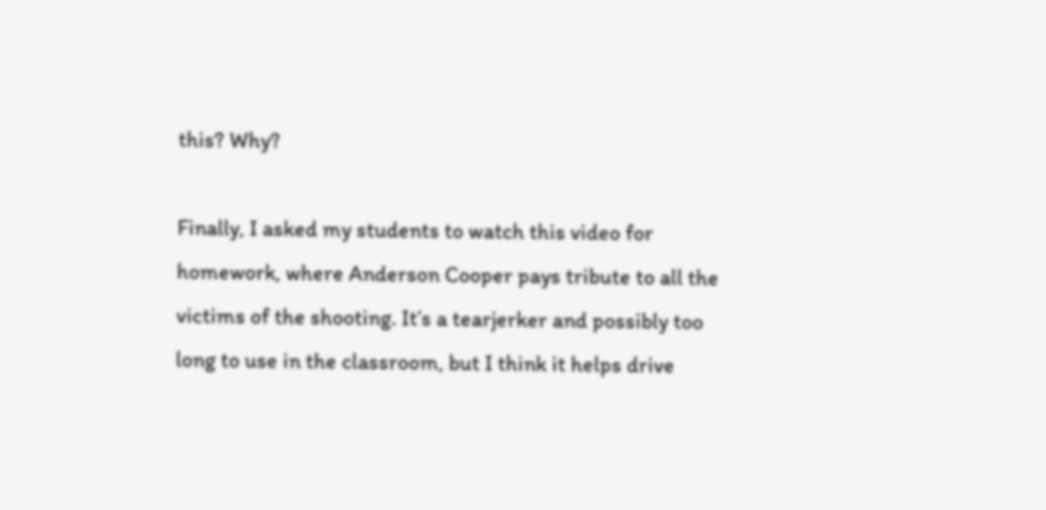this? Why?

Finally, I asked my students to watch this video for homework, where Anderson Cooper pays tribute to all the victims of the shooting. It’s a tearjerker and possibly too long to use in the classroom, but I think it helps drive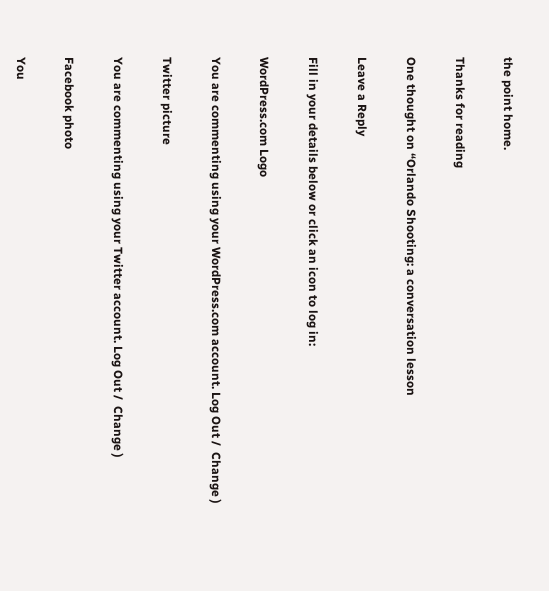the point home.

Thanks for reading

One thought on “Orlando Shooting: a conversation lesson

Leave a Reply

Fill in your details below or click an icon to log in:

WordPress.com Logo

You are commenting using your WordPress.com account. Log Out /  Change )

Twitter picture

You are commenting using your Twitter account. Log Out /  Change )

Facebook photo

You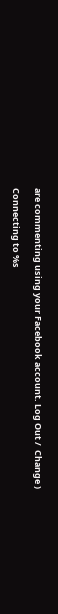are commenting using your Facebook account. Log Out /  Change )

Connecting to %s